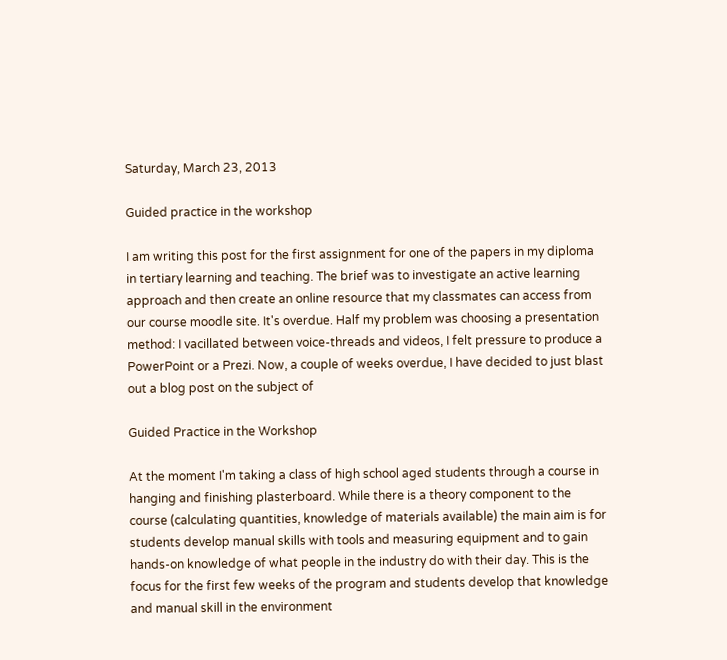Saturday, March 23, 2013

Guided practice in the workshop

I am writing this post for the first assignment for one of the papers in my diploma in tertiary learning and teaching. The brief was to investigate an active learning approach and then create an online resource that my classmates can access from our course moodle site. It's overdue. Half my problem was choosing a presentation method: I vacillated between voice-threads and videos, I felt pressure to produce a PowerPoint or a Prezi. Now, a couple of weeks overdue, I have decided to just blast out a blog post on the subject of

Guided Practice in the Workshop

At the moment I'm taking a class of high school aged students through a course in hanging and finishing plasterboard. While there is a theory component to the course (calculating quantities, knowledge of materials available) the main aim is for students develop manual skills with tools and measuring equipment and to gain hands-on knowledge of what people in the industry do with their day. This is the focus for the first few weeks of the program and students develop that knowledge and manual skill in the environment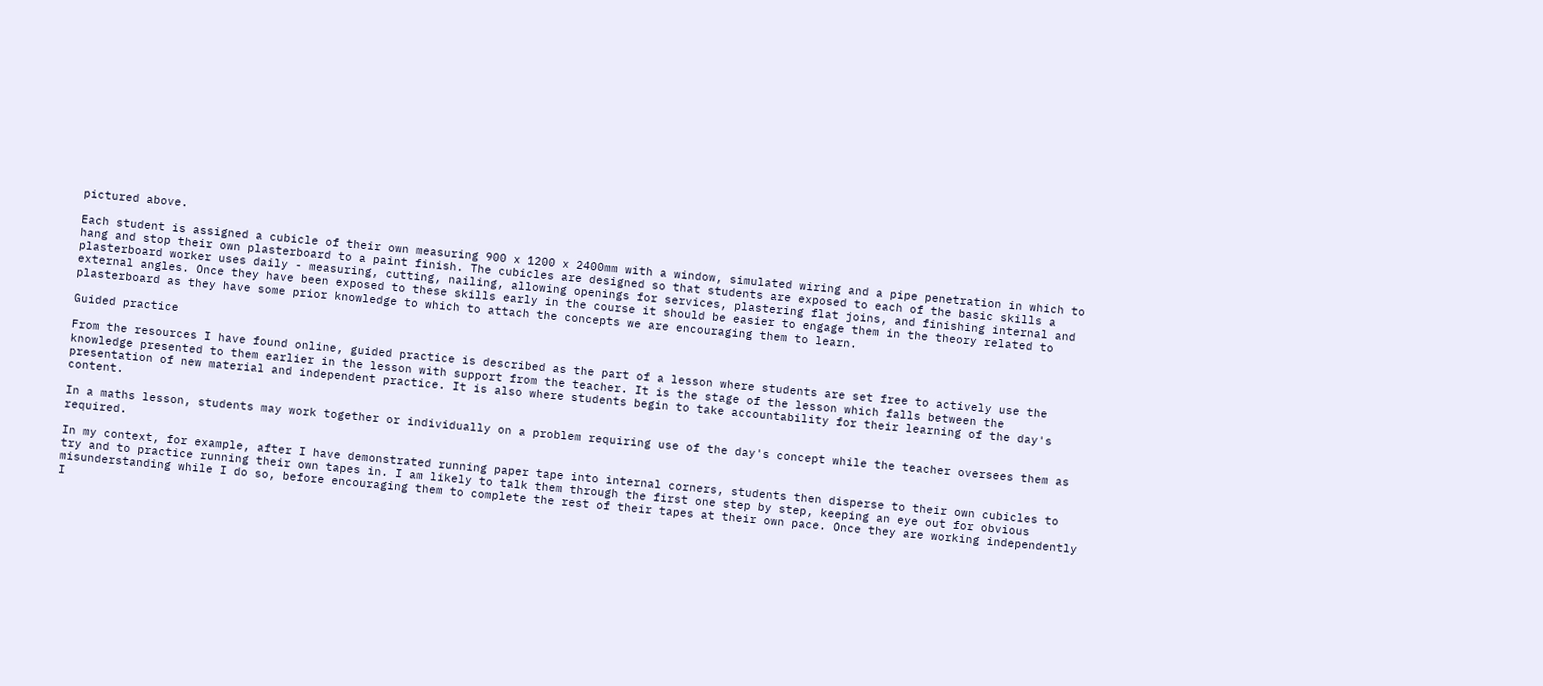pictured above.

Each student is assigned a cubicle of their own measuring 900 x 1200 x 2400mm with a window, simulated wiring and a pipe penetration in which to hang and stop their own plasterboard to a paint finish. The cubicles are designed so that students are exposed to each of the basic skills a plasterboard worker uses daily - measuring, cutting, nailing, allowing openings for services, plastering flat joins, and finishing internal and external angles. Once they have been exposed to these skills early in the course it should be easier to engage them in the theory related to plasterboard as they have some prior knowledge to which to attach the concepts we are encouraging them to learn.

Guided practice

From the resources I have found online, guided practice is described as the part of a lesson where students are set free to actively use the knowledge presented to them earlier in the lesson with support from the teacher. It is the stage of the lesson which falls between the presentation of new material and independent practice. It is also where students begin to take accountability for their learning of the day's content.

In a maths lesson, students may work together or individually on a problem requiring use of the day's concept while the teacher oversees them as required.

In my context, for example, after I have demonstrated running paper tape into internal corners, students then disperse to their own cubicles to try and to practice running their own tapes in. I am likely to talk them through the first one step by step, keeping an eye out for obvious misunderstanding while I do so, before encouraging them to complete the rest of their tapes at their own pace. Once they are working independently I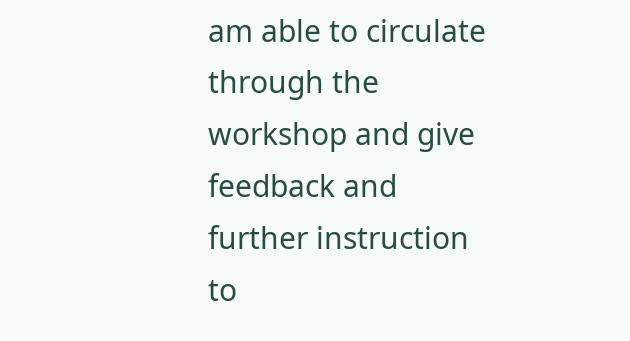am able to circulate through the workshop and give feedback and further instruction to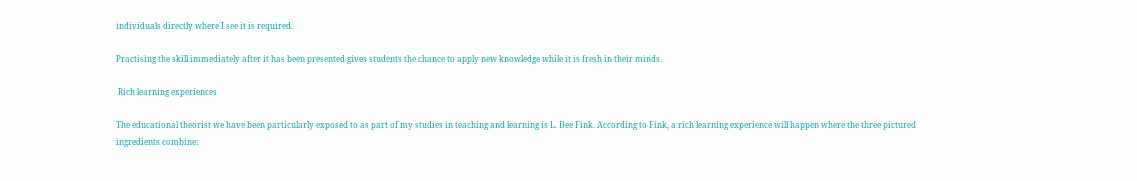individuals directly where I see it is required.

Practising the skill immediately after it has been presented gives students the chance to apply new knowledge while it is fresh in their minds.

 Rich learning experiences

The educational theorist we have been particularly exposed to as part of my studies in teaching and learning is L. Dee Fink. According to Fink, a rich learning experience will happen where the three pictured ingredients combine: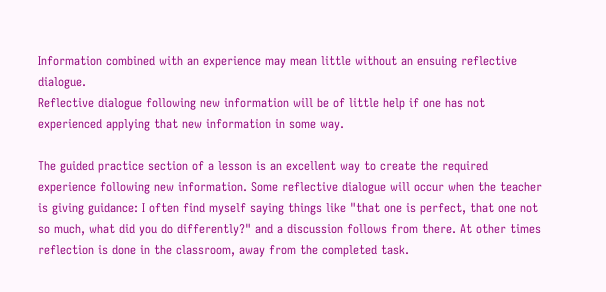Information combined with an experience may mean little without an ensuing reflective dialogue.
Reflective dialogue following new information will be of little help if one has not experienced applying that new information in some way.

The guided practice section of a lesson is an excellent way to create the required experience following new information. Some reflective dialogue will occur when the teacher is giving guidance: I often find myself saying things like "that one is perfect, that one not so much, what did you do differently?" and a discussion follows from there. At other times reflection is done in the classroom, away from the completed task.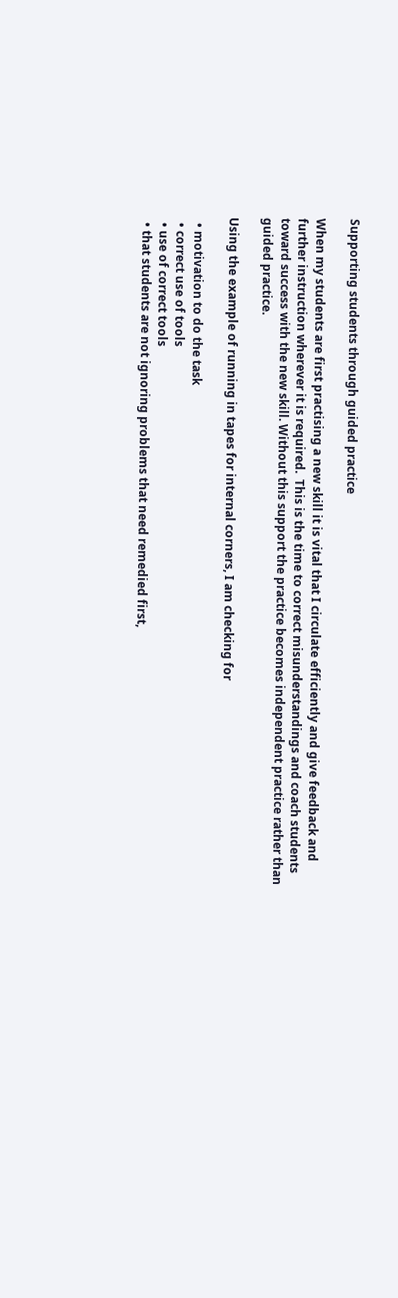Supporting students through guided practice

When my students are first practising a new skill it is vital that I circulate efficiently and give feedback and further instruction wherever it is required.  This is the time to correct misunderstandings and coach students toward success with the new skill. Without this support the practice becomes independent practice rather than guided practice.

Using the example of running in tapes for internal corners, I am checking for

  • motivation to do the task
  • correct use of tools
  • use of correct tools
  • that students are not ignoring problems that need remedied first,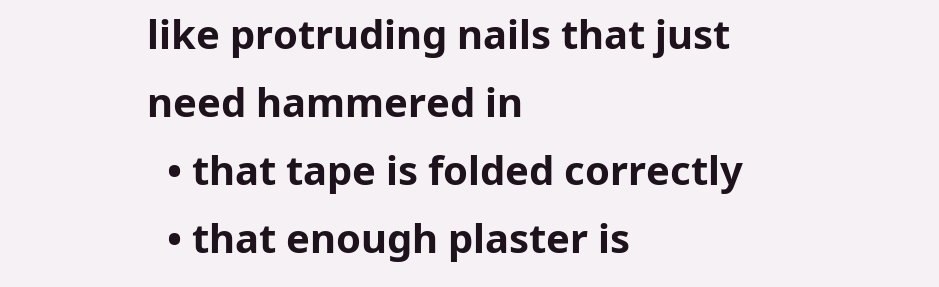like protruding nails that just need hammered in
  • that tape is folded correctly
  • that enough plaster is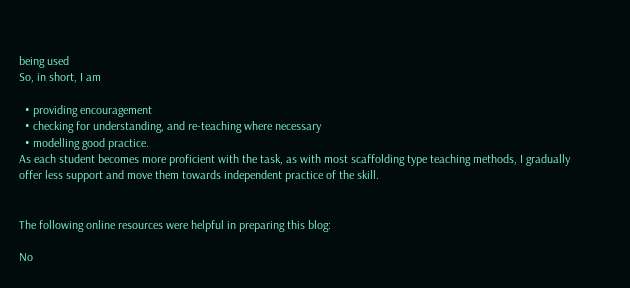being used
So, in short, I am

  • providing encouragement
  • checking for understanding, and re-teaching where necessary
  • modelling good practice.
As each student becomes more proficient with the task, as with most scaffolding type teaching methods, I gradually offer less support and move them towards independent practice of the skill.


The following online resources were helpful in preparing this blog:

No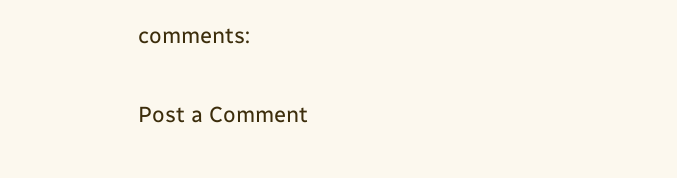comments:

Post a Comment